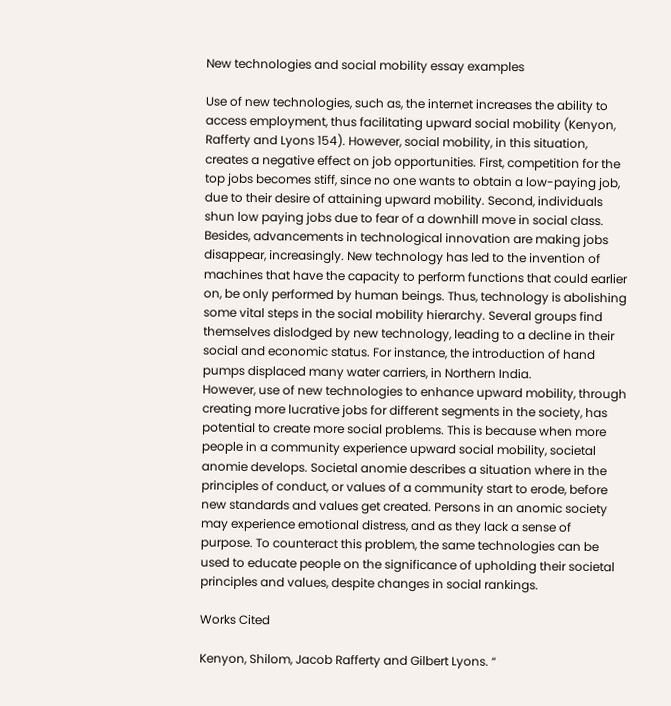New technologies and social mobility essay examples

Use of new technologies, such as, the internet increases the ability to access employment, thus facilitating upward social mobility (Kenyon, Rafferty and Lyons 154). However, social mobility, in this situation, creates a negative effect on job opportunities. First, competition for the top jobs becomes stiff, since no one wants to obtain a low-paying job, due to their desire of attaining upward mobility. Second, individuals shun low paying jobs due to fear of a downhill move in social class. Besides, advancements in technological innovation are making jobs disappear, increasingly. New technology has led to the invention of machines that have the capacity to perform functions that could earlier on, be only performed by human beings. Thus, technology is abolishing some vital steps in the social mobility hierarchy. Several groups find themselves dislodged by new technology, leading to a decline in their social and economic status. For instance, the introduction of hand pumps displaced many water carriers, in Northern India.
However, use of new technologies to enhance upward mobility, through creating more lucrative jobs for different segments in the society, has potential to create more social problems. This is because when more people in a community experience upward social mobility, societal anomie develops. Societal anomie describes a situation where in the principles of conduct, or values of a community start to erode, before new standards and values get created. Persons in an anomic society may experience emotional distress, and as they lack a sense of purpose. To counteract this problem, the same technologies can be used to educate people on the significance of upholding their societal principles and values, despite changes in social rankings.

Works Cited

Kenyon, Shilom, Jacob Rafferty and Gilbert Lyons. “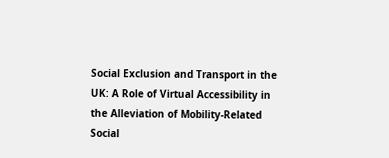Social Exclusion and Transport in the UK: A Role of Virtual Accessibility in the Alleviation of Mobility-Related Social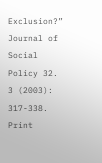Exclusion?” Journal of Social Policy 32. 3 (2003): 317-338. Print